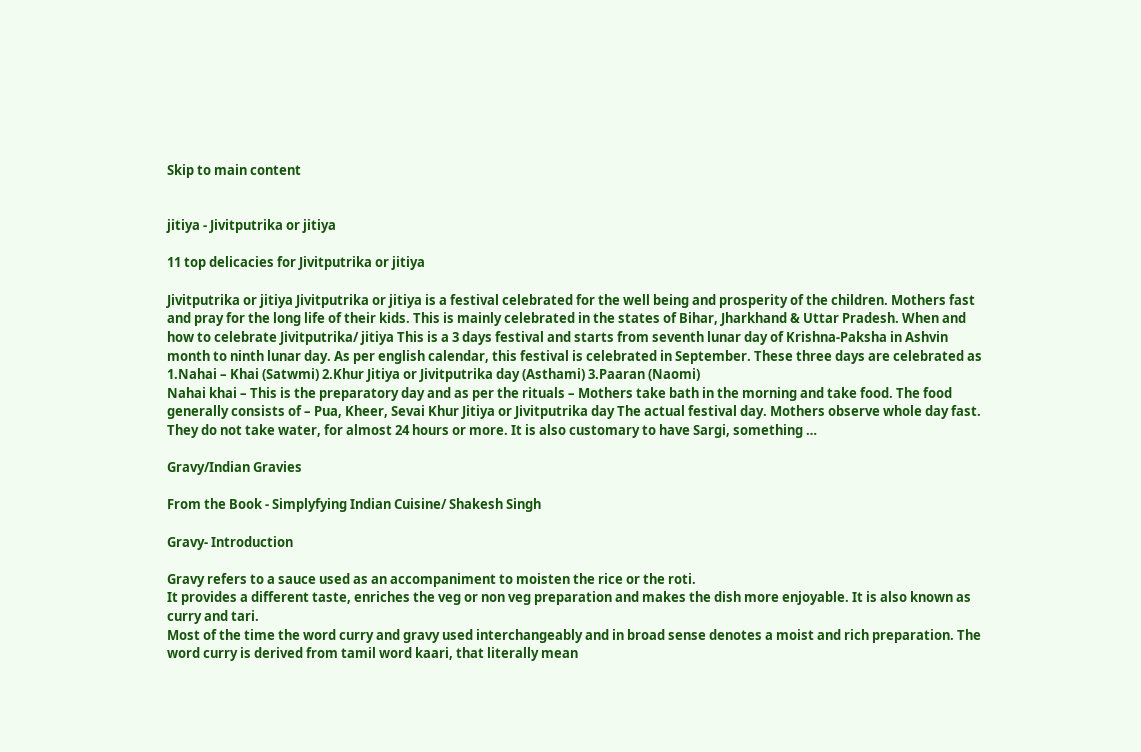Skip to main content


jitiya - Jivitputrika or jitiya

11 top delicacies for Jivitputrika or jitiya

Jivitputrika or jitiya Jivitputrika or jitiya is a festival celebrated for the well being and prosperity of the children. Mothers fast and pray for the long life of their kids. This is mainly celebrated in the states of Bihar, Jharkhand & Uttar Pradesh. When and how to celebrate Jivitputrika/ jitiya This is a 3 days festival and starts from seventh lunar day of Krishna-Paksha in Ashvin month to ninth lunar day. As per english calendar, this festival is celebrated in September. These three days are celebrated as 1.Nahai – Khai (Satwmi) 2.Khur Jitiya or Jivitputrika day (Asthami) 3.Paaran (Naomi)
Nahai khai – This is the preparatory day and as per the rituals – Mothers take bath in the morning and take food. The food generally consists of – Pua, Kheer, Sevai Khur Jitiya or Jivitputrika day The actual festival day. Mothers observe whole day fast. They do not take water, for almost 24 hours or more. It is also customary to have Sargi, something …

Gravy/Indian Gravies

From the Book - Simplyfying Indian Cuisine/ Shakesh Singh

Gravy- Introduction

Gravy refers to a sauce used as an accompaniment to moisten the rice or the roti.
It provides a different taste, enriches the veg or non veg preparation and makes the dish more enjoyable. It is also known as curry and tari.
Most of the time the word curry and gravy used interchangeably and in broad sense denotes a moist and rich preparation. The word curry is derived from tamil word kaari, that literally mean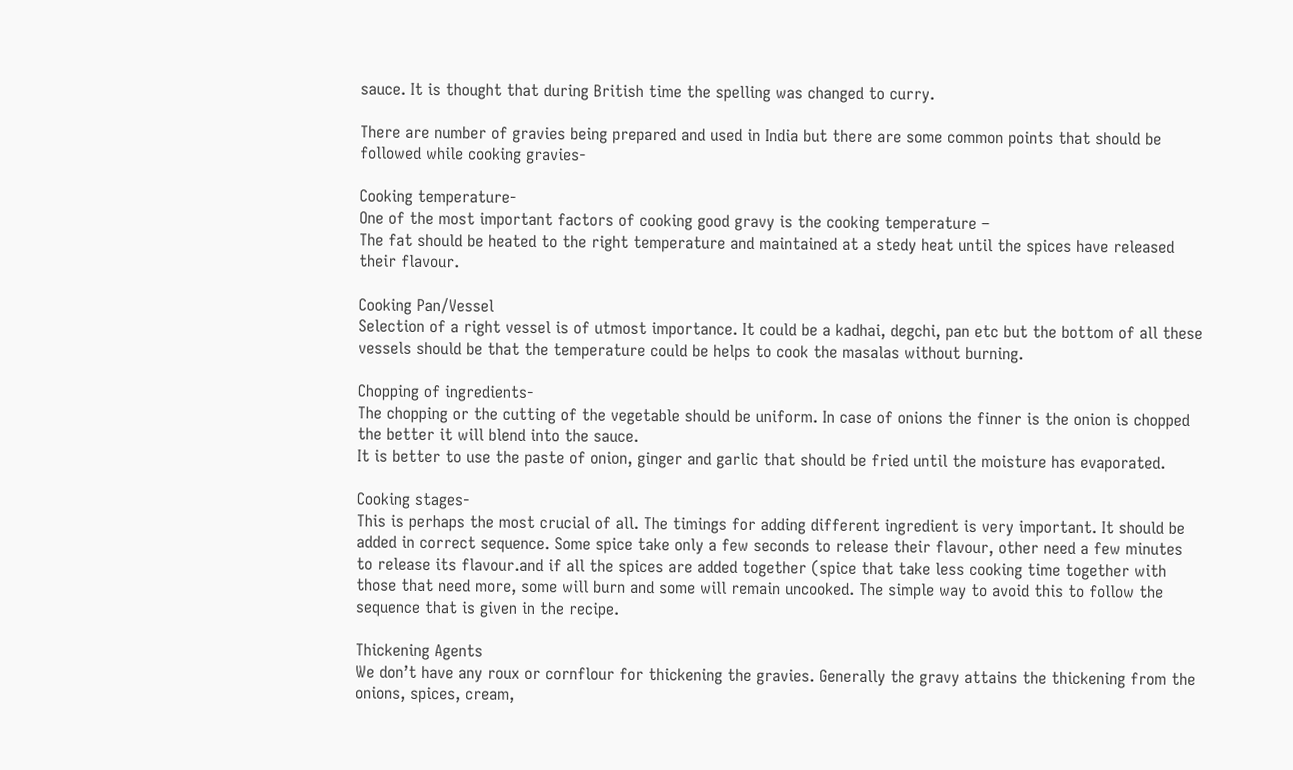sauce. It is thought that during British time the spelling was changed to curry.

There are number of gravies being prepared and used in India but there are some common points that should be followed while cooking gravies-

Cooking temperature-
One of the most important factors of cooking good gravy is the cooking temperature –
The fat should be heated to the right temperature and maintained at a stedy heat until the spices have released their flavour.

Cooking Pan/Vessel
Selection of a right vessel is of utmost importance. It could be a kadhai, degchi, pan etc but the bottom of all these vessels should be that the temperature could be helps to cook the masalas without burning.

Chopping of ingredients-
The chopping or the cutting of the vegetable should be uniform. In case of onions the finner is the onion is chopped the better it will blend into the sauce.
It is better to use the paste of onion, ginger and garlic that should be fried until the moisture has evaporated.

Cooking stages-
This is perhaps the most crucial of all. The timings for adding different ingredient is very important. It should be added in correct sequence. Some spice take only a few seconds to release their flavour, other need a few minutes to release its flavour.and if all the spices are added together (spice that take less cooking time together with those that need more, some will burn and some will remain uncooked. The simple way to avoid this to follow the sequence that is given in the recipe.

Thickening Agents
We don’t have any roux or cornflour for thickening the gravies. Generally the gravy attains the thickening from the onions, spices, cream,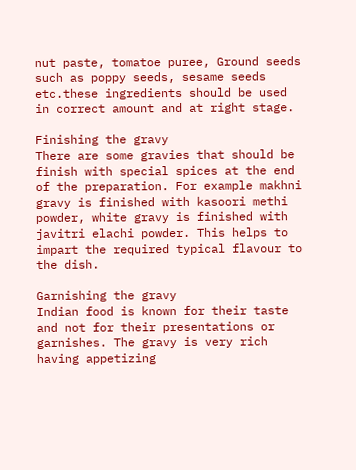nut paste, tomatoe puree, Ground seeds such as poppy seeds, sesame seeds etc.these ingredients should be used in correct amount and at right stage.

Finishing the gravy
There are some gravies that should be finish with special spices at the end of the preparation. For example makhni gravy is finished with kasoori methi powder, white gravy is finished with javitri elachi powder. This helps to impart the required typical flavour to the dish.

Garnishing the gravy
Indian food is known for their taste and not for their presentations or garnishes. The gravy is very rich having appetizing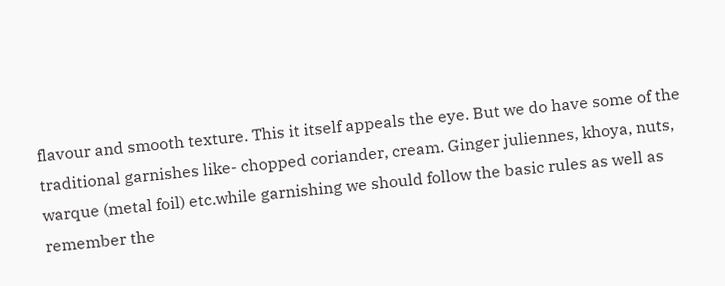flavour and smooth texture. This it itself appeals the eye. But we do have some of the traditional garnishes like- chopped coriander, cream. Ginger juliennes, khoya, nuts, warque (metal foil) etc.while garnishing we should follow the basic rules as well as remember the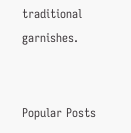traditional garnishes.


Popular Posts